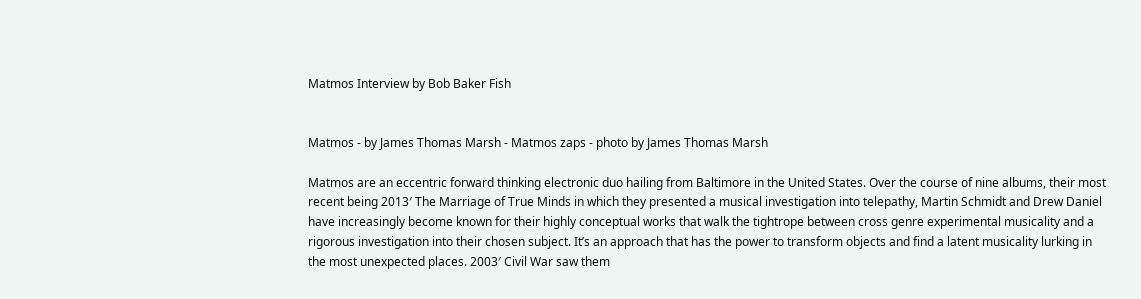Matmos Interview by Bob Baker Fish


Matmos - by James Thomas Marsh - Matmos zaps - photo by James Thomas Marsh

Matmos are an eccentric forward thinking electronic duo hailing from Baltimore in the United States. Over the course of nine albums, their most recent being 2013′ The Marriage of True Minds in which they presented a musical investigation into telepathy, Martin Schmidt and Drew Daniel have increasingly become known for their highly conceptual works that walk the tightrope between cross genre experimental musicality and a rigorous investigation into their chosen subject. It’s an approach that has the power to transform objects and find a latent musicality lurking in the most unexpected places. 2003′ Civil War saw them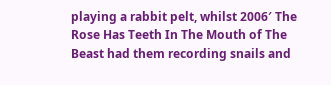playing a rabbit pelt, whilst 2006′ The Rose Has Teeth In The Mouth of The Beast had them recording snails and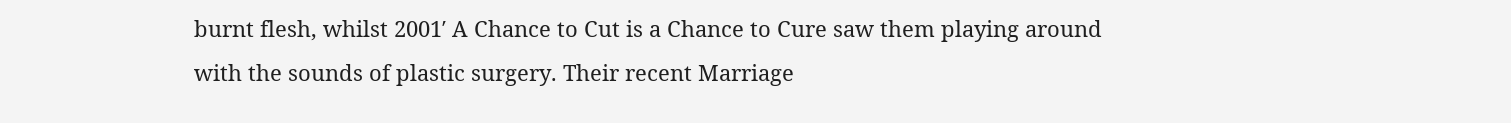burnt flesh, whilst 2001′ A Chance to Cut is a Chance to Cure saw them playing around with the sounds of plastic surgery. Their recent Marriage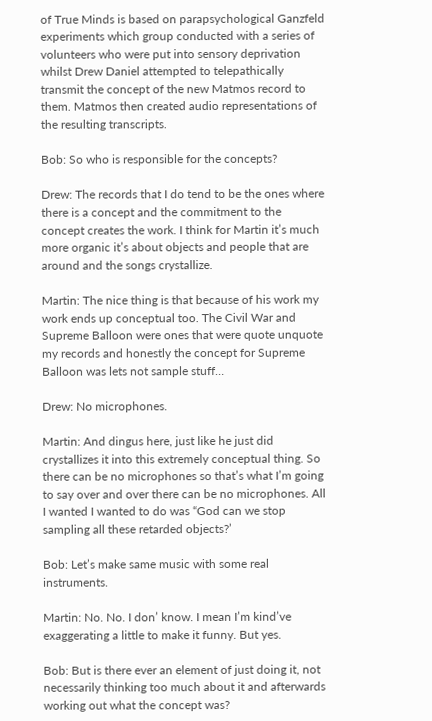of True Minds is based on parapsychological Ganzfeld experiments which group conducted with a series of volunteers who were put into sensory deprivation whilst Drew Daniel attempted to telepathically transmit the concept of the new Matmos record to them. Matmos then created audio representations of the resulting transcripts.

Bob: So who is responsible for the concepts?

Drew: The records that I do tend to be the ones where there is a concept and the commitment to the concept creates the work. I think for Martin it’s much more organic it’s about objects and people that are around and the songs crystallize.

Martin: The nice thing is that because of his work my work ends up conceptual too. The Civil War and Supreme Balloon were ones that were quote unquote my records and honestly the concept for Supreme Balloon was lets not sample stuff…

Drew: No microphones.

Martin: And dingus here, just like he just did crystallizes it into this extremely conceptual thing. So there can be no microphones so that’s what I’m going to say over and over there can be no microphones. All I wanted I wanted to do was “God can we stop sampling all these retarded objects?’

Bob: Let’s make same music with some real instruments.

Martin: No. No. I don’ know. I mean I’m kind’ve exaggerating a little to make it funny. But yes.

Bob: But is there ever an element of just doing it, not necessarily thinking too much about it and afterwards working out what the concept was?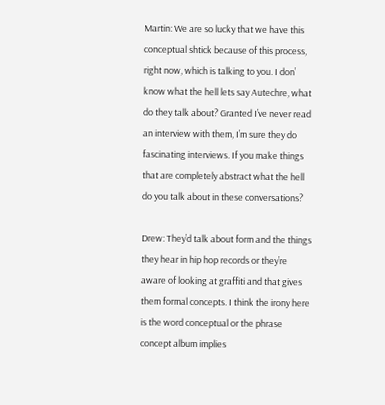Martin: We are so lucky that we have this conceptual shtick because of this process, right now, which is talking to you. I don’ know what the hell lets say Autechre, what do they talk about? Granted I’ve never read an interview with them, I’m sure they do fascinating interviews. If you make things that are completely abstract what the hell do you talk about in these conversations?

Drew: They’d talk about form and the things they hear in hip hop records or they’re aware of looking at graffiti and that gives them formal concepts. I think the irony here is the word conceptual or the phrase concept album implies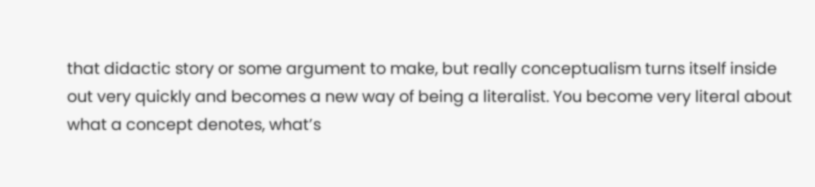that didactic story or some argument to make, but really conceptualism turns itself inside out very quickly and becomes a new way of being a literalist. You become very literal about what a concept denotes, what’s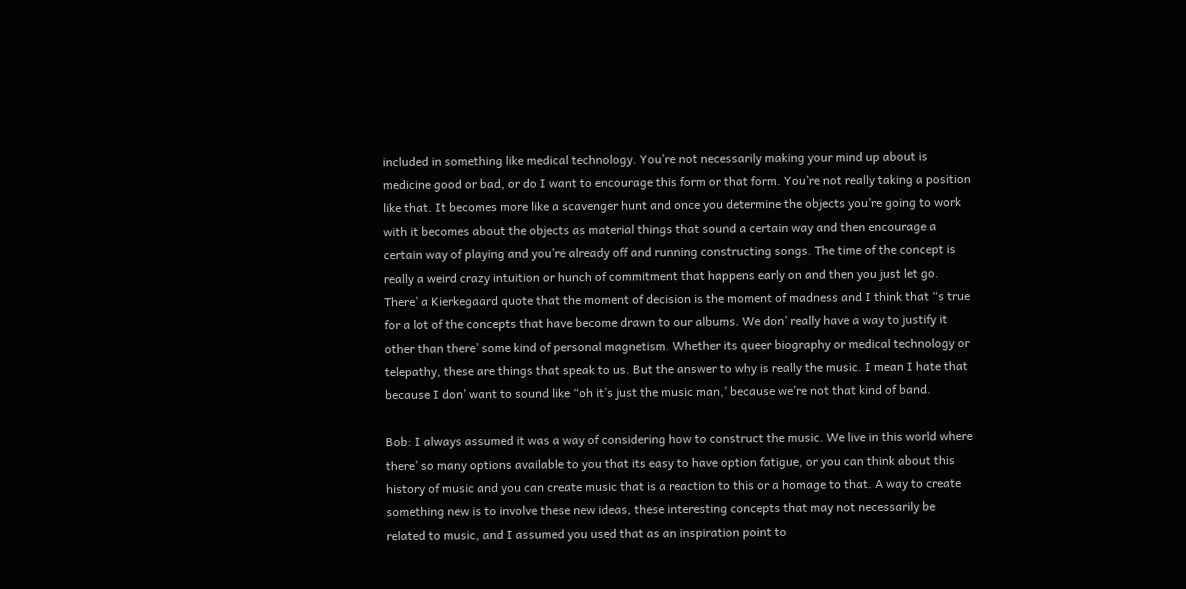included in something like medical technology. You’re not necessarily making your mind up about is medicine good or bad, or do I want to encourage this form or that form. You’re not really taking a position like that. It becomes more like a scavenger hunt and once you determine the objects you’re going to work with it becomes about the objects as material things that sound a certain way and then encourage a certain way of playing and you’re already off and running constructing songs. The time of the concept is really a weird crazy intuition or hunch of commitment that happens early on and then you just let go. There’ a Kierkegaard quote that the moment of decision is the moment of madness and I think that “s true for a lot of the concepts that have become drawn to our albums. We don’ really have a way to justify it other than there’ some kind of personal magnetism. Whether its queer biography or medical technology or telepathy, these are things that speak to us. But the answer to why is really the music. I mean I hate that because I don’ want to sound like “oh it’s just the music man,’ because we’re not that kind of band.

Bob: I always assumed it was a way of considering how to construct the music. We live in this world where there’ so many options available to you that its easy to have option fatigue, or you can think about this history of music and you can create music that is a reaction to this or a homage to that. A way to create something new is to involve these new ideas, these interesting concepts that may not necessarily be related to music, and I assumed you used that as an inspiration point to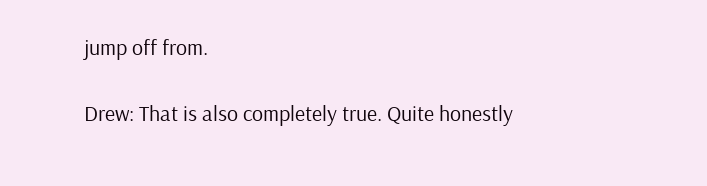jump off from.

Drew: That is also completely true. Quite honestly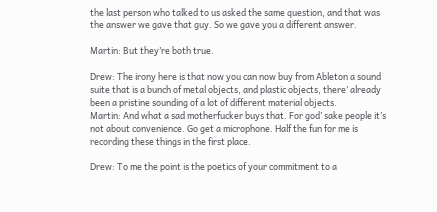the last person who talked to us asked the same question, and that was the answer we gave that guy. So we gave you a different answer.

Martin: But they’re both true.

Drew: The irony here is that now you can now buy from Ableton a sound suite that is a bunch of metal objects, and plastic objects, there’ already been a pristine sounding of a lot of different material objects.
Martin: And what a sad motherfucker buys that. For god’ sake people it’s not about convenience. Go get a microphone. Half the fun for me is recording these things in the first place.

Drew: To me the point is the poetics of your commitment to a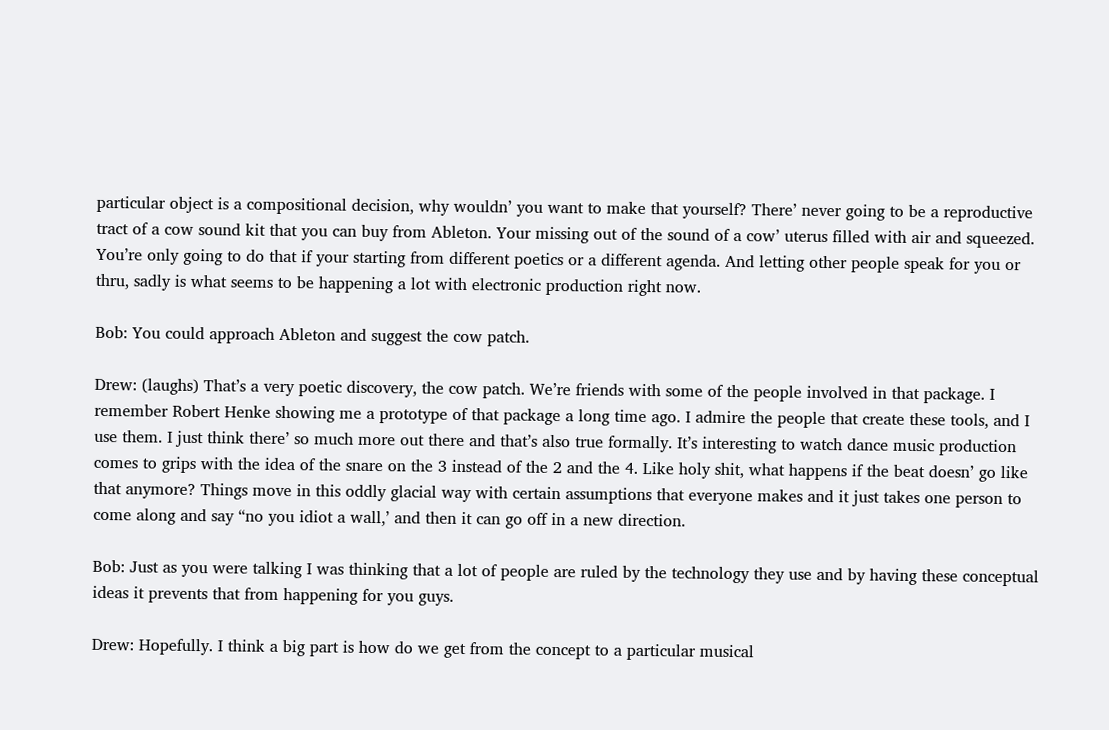particular object is a compositional decision, why wouldn’ you want to make that yourself? There’ never going to be a reproductive tract of a cow sound kit that you can buy from Ableton. Your missing out of the sound of a cow’ uterus filled with air and squeezed. You’re only going to do that if your starting from different poetics or a different agenda. And letting other people speak for you or thru, sadly is what seems to be happening a lot with electronic production right now.

Bob: You could approach Ableton and suggest the cow patch.

Drew: (laughs) That’s a very poetic discovery, the cow patch. We’re friends with some of the people involved in that package. I remember Robert Henke showing me a prototype of that package a long time ago. I admire the people that create these tools, and I use them. I just think there’ so much more out there and that’s also true formally. It’s interesting to watch dance music production comes to grips with the idea of the snare on the 3 instead of the 2 and the 4. Like holy shit, what happens if the beat doesn’ go like that anymore? Things move in this oddly glacial way with certain assumptions that everyone makes and it just takes one person to come along and say “no you idiot a wall,’ and then it can go off in a new direction.

Bob: Just as you were talking I was thinking that a lot of people are ruled by the technology they use and by having these conceptual ideas it prevents that from happening for you guys.

Drew: Hopefully. I think a big part is how do we get from the concept to a particular musical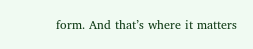form. And that’s where it matters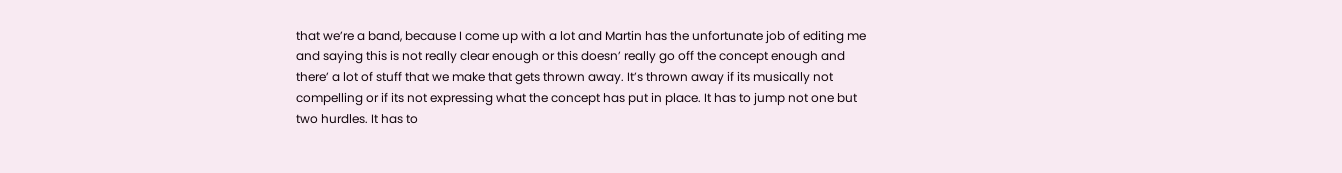that we’re a band, because I come up with a lot and Martin has the unfortunate job of editing me and saying this is not really clear enough or this doesn’ really go off the concept enough and there’ a lot of stuff that we make that gets thrown away. It’s thrown away if its musically not compelling or if its not expressing what the concept has put in place. It has to jump not one but two hurdles. It has to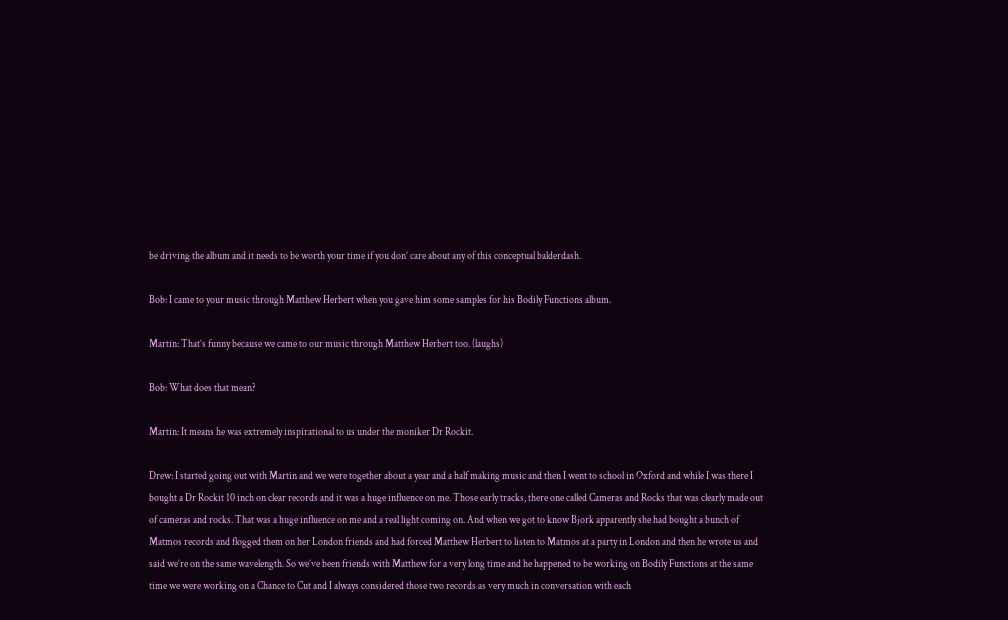be driving the album and it needs to be worth your time if you don’ care about any of this conceptual balderdash.

Bob: I came to your music through Matthew Herbert when you gave him some samples for his Bodily Functions album.

Martin: That’s funny because we came to our music through Matthew Herbert too. (laughs)

Bob: What does that mean?

Martin: It means he was extremely inspirational to us under the moniker Dr Rockit.

Drew: I started going out with Martin and we were together about a year and a half making music and then I went to school in Oxford and while I was there I bought a Dr Rockit 10 inch on clear records and it was a huge influence on me. Those early tracks, there one called Cameras and Rocks that was clearly made out of cameras and rocks. That was a huge influence on me and a real light coming on. And when we got to know Bjork apparently she had bought a bunch of Matmos records and flogged them on her London friends and had forced Matthew Herbert to listen to Matmos at a party in London and then he wrote us and said we’re on the same wavelength. So we’ve been friends with Matthew for a very long time and he happened to be working on Bodily Functions at the same time we were working on a Chance to Cut and I always considered those two records as very much in conversation with each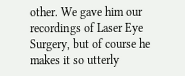other. We gave him our recordings of Laser Eye Surgery, but of course he makes it so utterly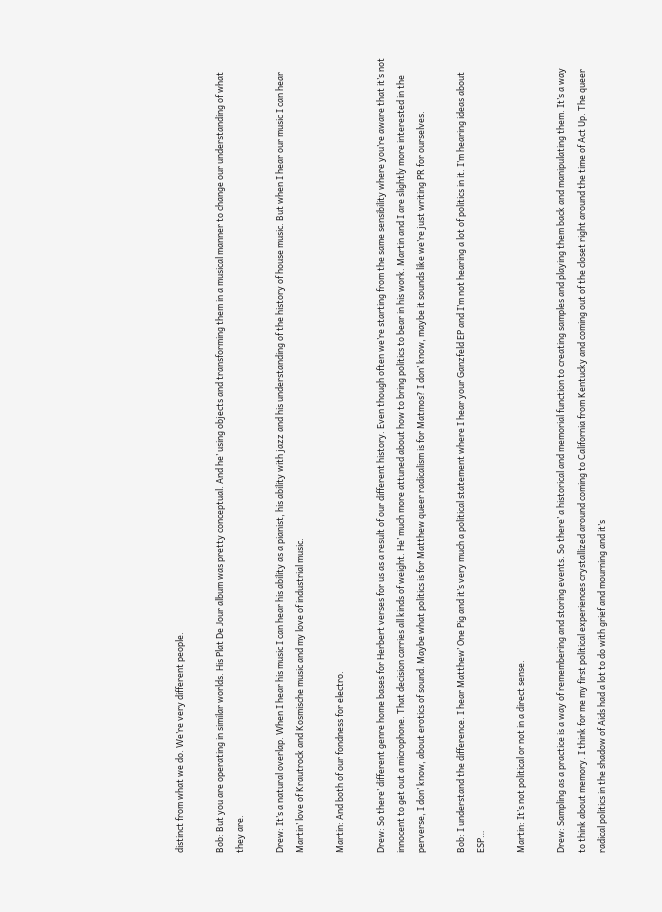distinct from what we do. We’re very different people.

Bob: But you are operating in similar worlds. His Plat De Jour album was pretty conceptual. And he’ using objects and transforming them in a musical manner to change our understanding of what they are.

Drew: It’s a natural overlap. When I hear his music I can hear his ability as a pianist, his ability with jazz and his understanding of the history of house music. But when I hear our music I can hear Martin’ love of Krautrock and Kosmische music and my love of industrial music.

Martin: And both of our fondness for electro.

Drew: So there’ different genre home bases for Herbert verses for us as a result of our different history. Even though often we’re starting from the same sensibility where you’re aware that it’s not innocent to get out a microphone. That decision carries all kinds of weight. He’ much more attuned about how to bring politics to bear in his work. Martin and I are slightly more interested in the perverse, I don’ know, about erotics of sound. Maybe what politics is for Matthew queer radicalism is for Matmos? I don’ know, maybe it sounds like we’re just writing PR for ourselves.

Bob: I understand the difference. I hear Matthew’ One Pig and it’s very much a political statement where I hear your Ganzfeld EP and I’m not hearing a lot of politics in it. I’m hearing ideas about ESP…

Martin: It’s not political or not in a direct sense.

Drew: Sampling as a practice is a way of remembering and storing events. So there’ a historical and memorial function to creating samples and playing them back and manipulating them. It’s a way to think about memory. I think for me my first political experiences crystallized around coming to California from Kentucky and coming out of the closet right around the time of Act Up. The queer radical politics in the shadow of Aids had a lot to do with grief and mourning and it’s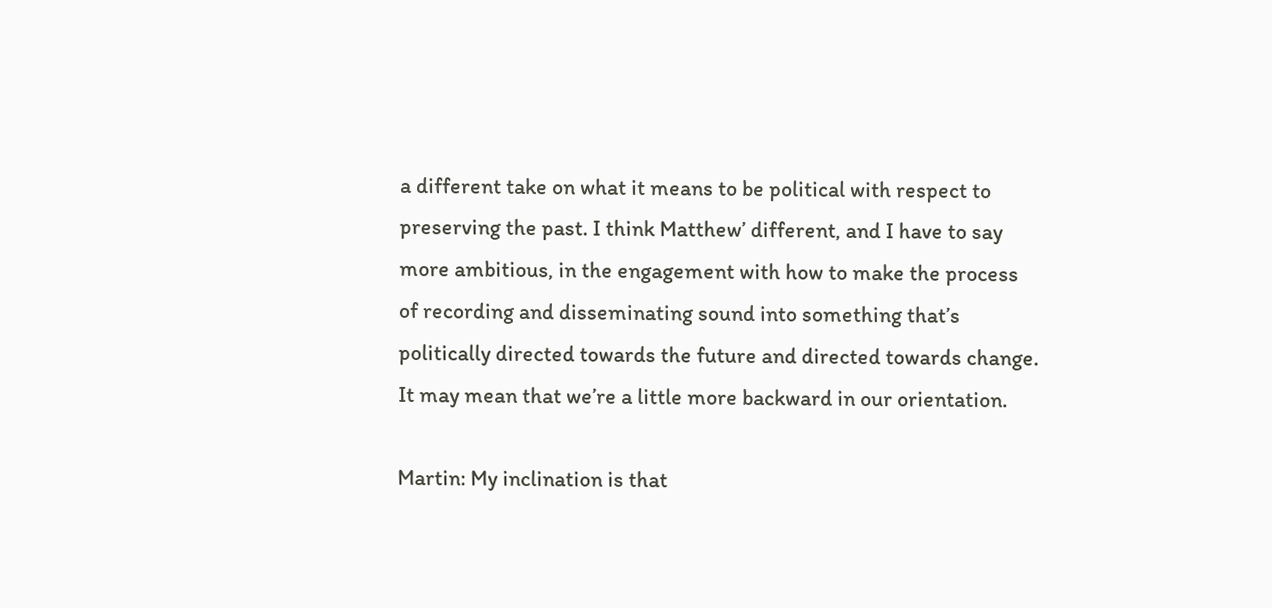a different take on what it means to be political with respect to preserving the past. I think Matthew’ different, and I have to say more ambitious, in the engagement with how to make the process of recording and disseminating sound into something that’s politically directed towards the future and directed towards change. It may mean that we’re a little more backward in our orientation.

Martin: My inclination is that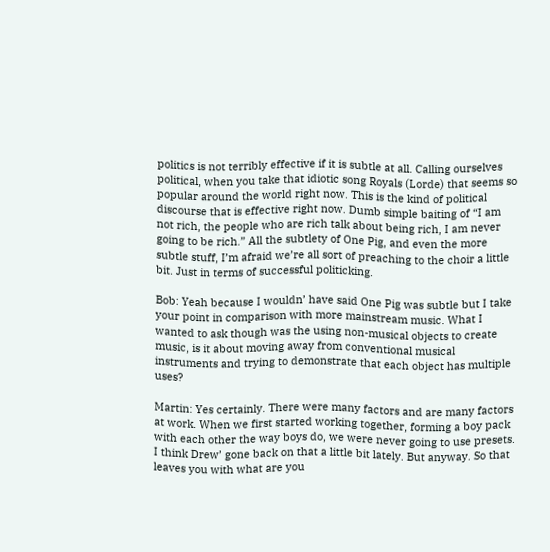politics is not terribly effective if it is subtle at all. Calling ourselves political, when you take that idiotic song Royals (Lorde) that seems so popular around the world right now. This is the kind of political discourse that is effective right now. Dumb simple baiting of “I am not rich, the people who are rich talk about being rich, I am never going to be rich.” All the subtlety of One Pig, and even the more subtle stuff, I’m afraid we’re all sort of preaching to the choir a little bit. Just in terms of successful politicking.

Bob: Yeah because I wouldn’ have said One Pig was subtle but I take your point in comparison with more mainstream music. What I wanted to ask though was the using non-musical objects to create music, is it about moving away from conventional musical instruments and trying to demonstrate that each object has multiple uses?

Martin: Yes certainly. There were many factors and are many factors at work. When we first started working together, forming a boy pack with each other the way boys do, we were never going to use presets. I think Drew’ gone back on that a little bit lately. But anyway. So that leaves you with what are you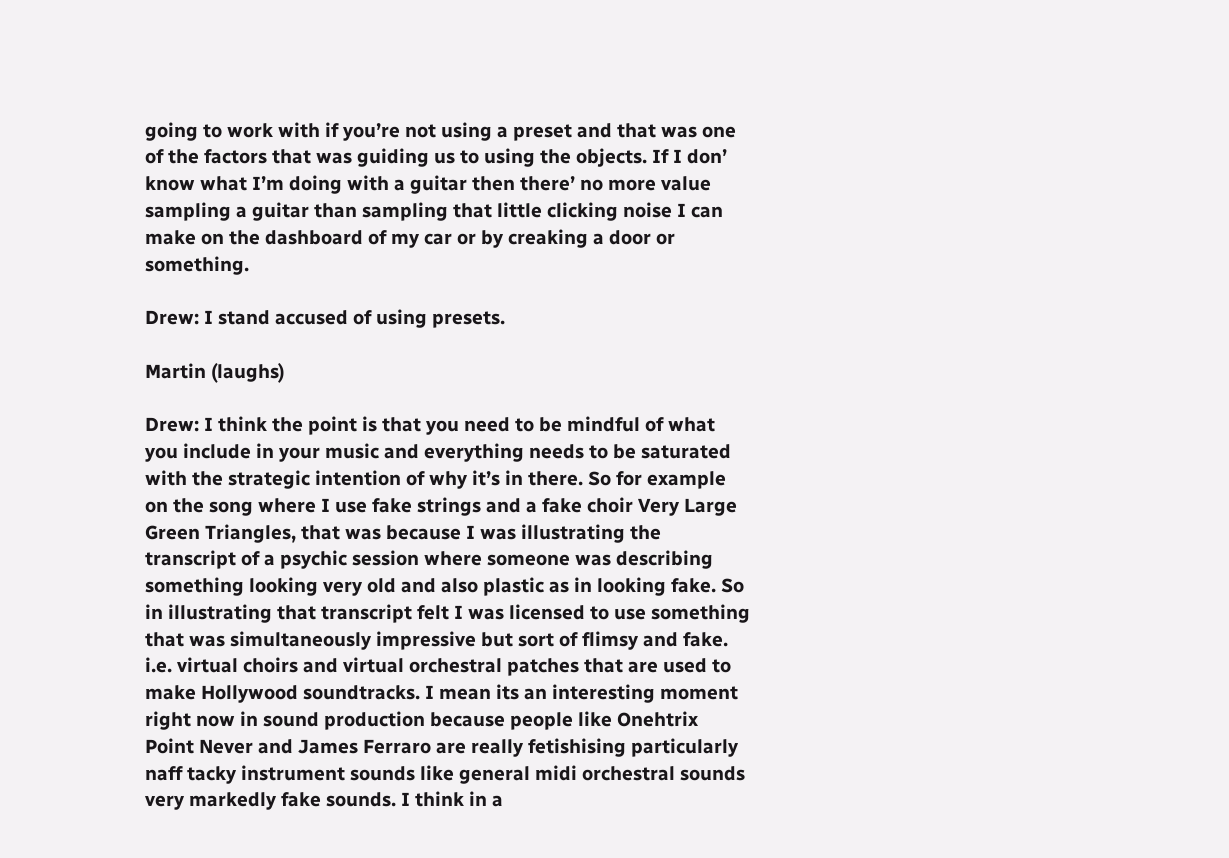going to work with if you’re not using a preset and that was one of the factors that was guiding us to using the objects. If I don’ know what I’m doing with a guitar then there’ no more value sampling a guitar than sampling that little clicking noise I can make on the dashboard of my car or by creaking a door or something.

Drew: I stand accused of using presets.

Martin (laughs)

Drew: I think the point is that you need to be mindful of what you include in your music and everything needs to be saturated with the strategic intention of why it’s in there. So for example on the song where I use fake strings and a fake choir Very Large Green Triangles, that was because I was illustrating the transcript of a psychic session where someone was describing something looking very old and also plastic as in looking fake. So in illustrating that transcript felt I was licensed to use something that was simultaneously impressive but sort of flimsy and fake. i.e. virtual choirs and virtual orchestral patches that are used to make Hollywood soundtracks. I mean its an interesting moment right now in sound production because people like Onehtrix Point Never and James Ferraro are really fetishising particularly naff tacky instrument sounds like general midi orchestral sounds very markedly fake sounds. I think in a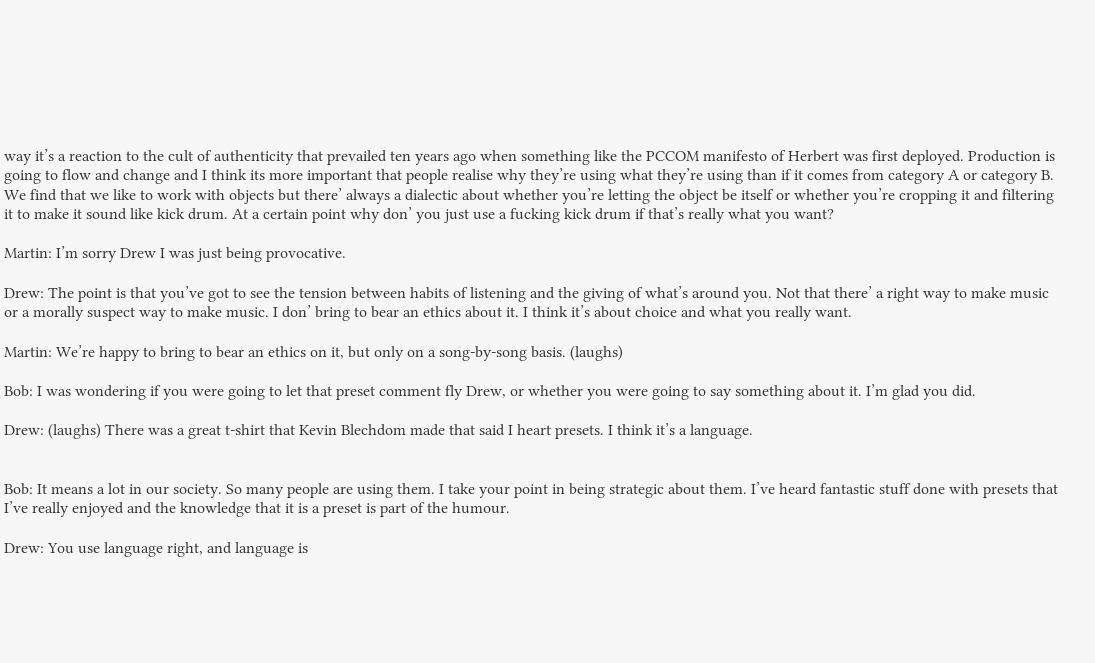way it’s a reaction to the cult of authenticity that prevailed ten years ago when something like the PCCOM manifesto of Herbert was first deployed. Production is going to flow and change and I think its more important that people realise why they’re using what they’re using than if it comes from category A or category B. We find that we like to work with objects but there’ always a dialectic about whether you’re letting the object be itself or whether you’re cropping it and filtering it to make it sound like kick drum. At a certain point why don’ you just use a fucking kick drum if that’s really what you want?

Martin: I’m sorry Drew I was just being provocative.

Drew: The point is that you’ve got to see the tension between habits of listening and the giving of what’s around you. Not that there’ a right way to make music or a morally suspect way to make music. I don’ bring to bear an ethics about it. I think it’s about choice and what you really want.

Martin: We’re happy to bring to bear an ethics on it, but only on a song-by-song basis. (laughs)

Bob: I was wondering if you were going to let that preset comment fly Drew, or whether you were going to say something about it. I’m glad you did.

Drew: (laughs) There was a great t-shirt that Kevin Blechdom made that said I heart presets. I think it’s a language.


Bob: It means a lot in our society. So many people are using them. I take your point in being strategic about them. I’ve heard fantastic stuff done with presets that I’ve really enjoyed and the knowledge that it is a preset is part of the humour.

Drew: You use language right, and language is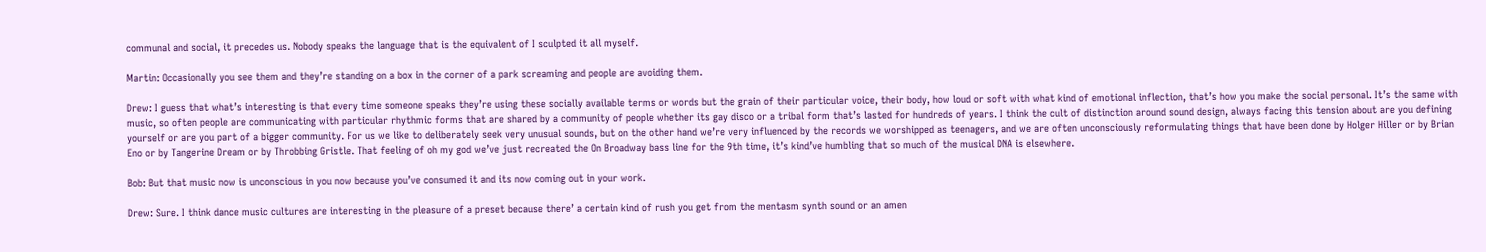communal and social, it precedes us. Nobody speaks the language that is the equivalent of I sculpted it all myself.

Martin: Occasionally you see them and they’re standing on a box in the corner of a park screaming and people are avoiding them.

Drew: I guess that what’s interesting is that every time someone speaks they’re using these socially available terms or words but the grain of their particular voice, their body, how loud or soft with what kind of emotional inflection, that’s how you make the social personal. It’s the same with music, so often people are communicating with particular rhythmic forms that are shared by a community of people whether its gay disco or a tribal form that’s lasted for hundreds of years. I think the cult of distinction around sound design, always facing this tension about are you defining yourself or are you part of a bigger community. For us we like to deliberately seek very unusual sounds, but on the other hand we’re very influenced by the records we worshipped as teenagers, and we are often unconsciously reformulating things that have been done by Holger Hiller or by Brian Eno or by Tangerine Dream or by Throbbing Gristle. That feeling of oh my god we’ve just recreated the On Broadway bass line for the 9th time, it’s kind’ve humbling that so much of the musical DNA is elsewhere.

Bob: But that music now is unconscious in you now because you’ve consumed it and its now coming out in your work.

Drew: Sure. I think dance music cultures are interesting in the pleasure of a preset because there’ a certain kind of rush you get from the mentasm synth sound or an amen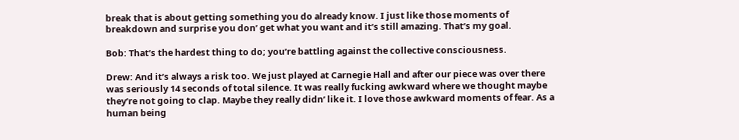break that is about getting something you do already know. I just like those moments of breakdown and surprise you don’ get what you want and it’s still amazing. That’s my goal.

Bob: That’s the hardest thing to do; you’re battling against the collective consciousness.

Drew: And it’s always a risk too. We just played at Carnegie Hall and after our piece was over there was seriously 14 seconds of total silence. It was really fucking awkward where we thought maybe they’re not going to clap. Maybe they really didn’ like it. I love those awkward moments of fear. As a human being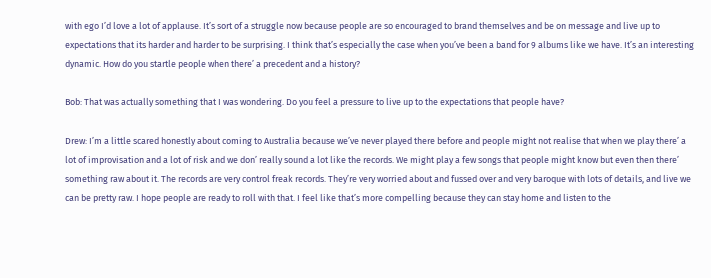with ego I’d love a lot of applause. It’s sort of a struggle now because people are so encouraged to brand themselves and be on message and live up to expectations that its harder and harder to be surprising. I think that’s especially the case when you’ve been a band for 9 albums like we have. It’s an interesting dynamic. How do you startle people when there’ a precedent and a history?

Bob: That was actually something that I was wondering. Do you feel a pressure to live up to the expectations that people have?

Drew: I’m a little scared honestly about coming to Australia because we’ve never played there before and people might not realise that when we play there’ a lot of improvisation and a lot of risk and we don’ really sound a lot like the records. We might play a few songs that people might know but even then there’ something raw about it. The records are very control freak records. They’re very worried about and fussed over and very baroque with lots of details, and live we can be pretty raw. I hope people are ready to roll with that. I feel like that’s more compelling because they can stay home and listen to the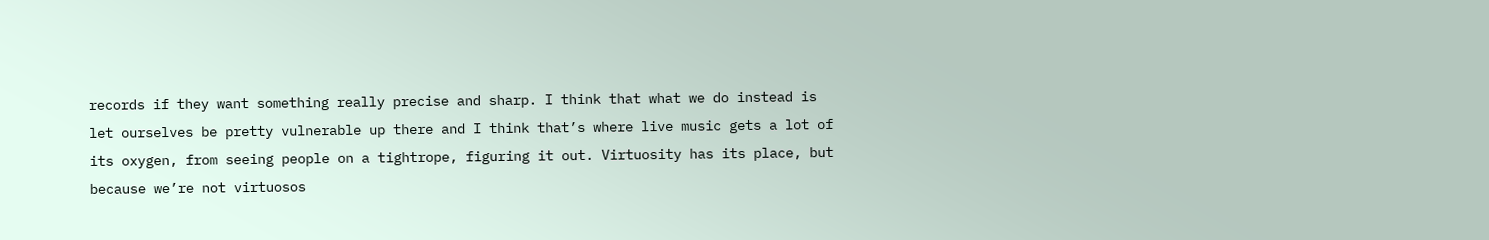records if they want something really precise and sharp. I think that what we do instead is let ourselves be pretty vulnerable up there and I think that’s where live music gets a lot of its oxygen, from seeing people on a tightrope, figuring it out. Virtuosity has its place, but because we’re not virtuosos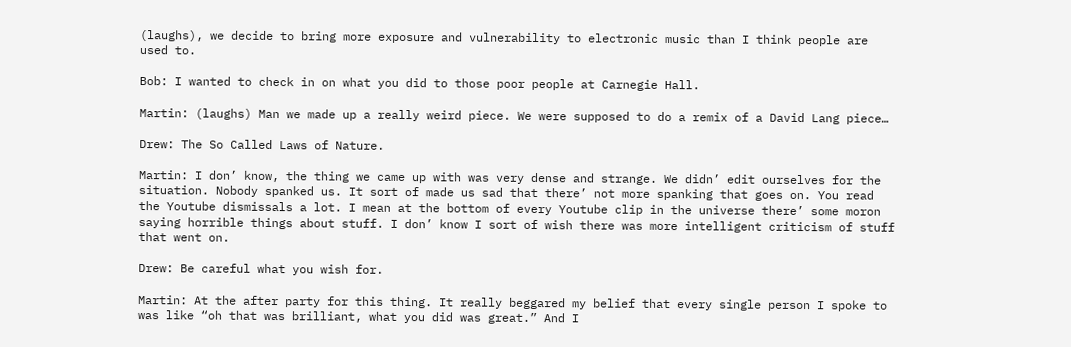(laughs), we decide to bring more exposure and vulnerability to electronic music than I think people are used to.

Bob: I wanted to check in on what you did to those poor people at Carnegie Hall.

Martin: (laughs) Man we made up a really weird piece. We were supposed to do a remix of a David Lang piece…

Drew: The So Called Laws of Nature.

Martin: I don’ know, the thing we came up with was very dense and strange. We didn’ edit ourselves for the situation. Nobody spanked us. It sort of made us sad that there’ not more spanking that goes on. You read the Youtube dismissals a lot. I mean at the bottom of every Youtube clip in the universe there’ some moron saying horrible things about stuff. I don’ know I sort of wish there was more intelligent criticism of stuff that went on.

Drew: Be careful what you wish for.

Martin: At the after party for this thing. It really beggared my belief that every single person I spoke to was like “oh that was brilliant, what you did was great.” And I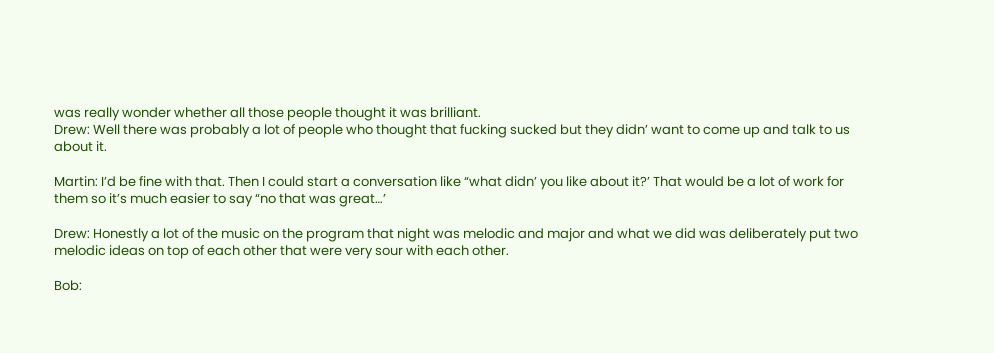was really wonder whether all those people thought it was brilliant.
Drew: Well there was probably a lot of people who thought that fucking sucked but they didn’ want to come up and talk to us about it.

Martin: I’d be fine with that. Then I could start a conversation like “what didn’ you like about it?’ That would be a lot of work for them so it’s much easier to say “no that was great…’

Drew: Honestly a lot of the music on the program that night was melodic and major and what we did was deliberately put two melodic ideas on top of each other that were very sour with each other.

Bob: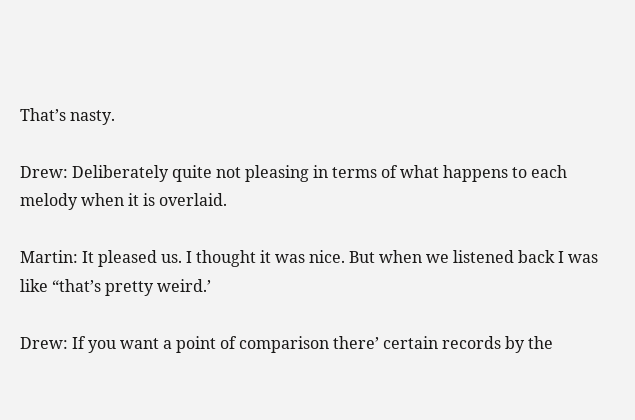That’s nasty.

Drew: Deliberately quite not pleasing in terms of what happens to each melody when it is overlaid.

Martin: It pleased us. I thought it was nice. But when we listened back I was like “that’s pretty weird.’

Drew: If you want a point of comparison there’ certain records by the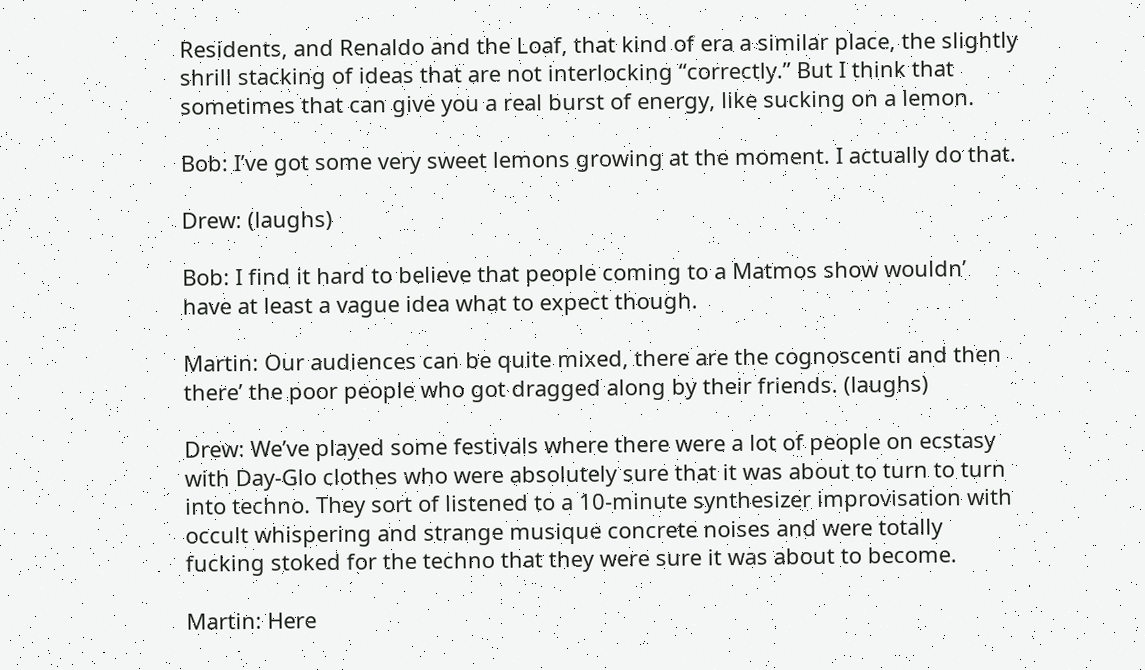Residents, and Renaldo and the Loaf, that kind of era a similar place, the slightly shrill stacking of ideas that are not interlocking “correctly.” But I think that sometimes that can give you a real burst of energy, like sucking on a lemon.

Bob: I’ve got some very sweet lemons growing at the moment. I actually do that.

Drew: (laughs)

Bob: I find it hard to believe that people coming to a Matmos show wouldn’ have at least a vague idea what to expect though.

Martin: Our audiences can be quite mixed, there are the cognoscenti and then there’ the poor people who got dragged along by their friends. (laughs)

Drew: We’ve played some festivals where there were a lot of people on ecstasy with Day-Glo clothes who were absolutely sure that it was about to turn to turn into techno. They sort of listened to a 10-minute synthesizer improvisation with occult whispering and strange musique concrete noises and were totally fucking stoked for the techno that they were sure it was about to become.

Martin: Here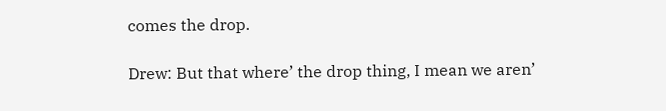comes the drop.

Drew: But that where’ the drop thing, I mean we aren’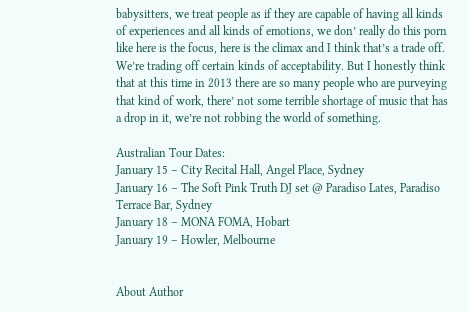babysitters, we treat people as if they are capable of having all kinds of experiences and all kinds of emotions, we don’ really do this porn like here is the focus, here is the climax and I think that’s a trade off. We’re trading off certain kinds of acceptability. But I honestly think that at this time in 2013 there are so many people who are purveying that kind of work, there’ not some terrible shortage of music that has a drop in it, we’re not robbing the world of something.

Australian Tour Dates:
January 15 – City Recital Hall, Angel Place, Sydney
January 16 – The Soft Pink Truth DJ set @ Paradiso Lates, Paradiso Terrace Bar, Sydney
January 18 – MONA FOMA, Hobart
January 19 – Howler, Melbourne


About Author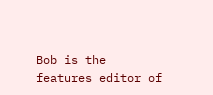Bob is the features editor of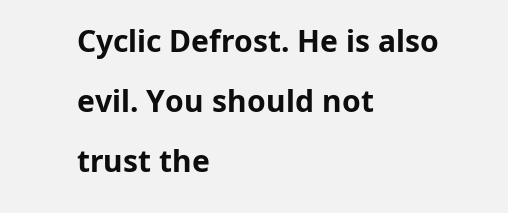Cyclic Defrost. He is also evil. You should not trust the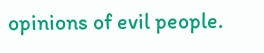opinions of evil people.